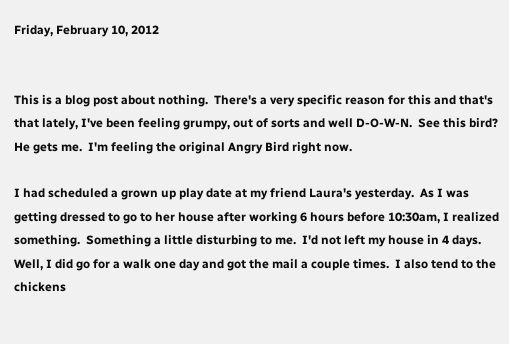Friday, February 10, 2012


This is a blog post about nothing.  There's a very specific reason for this and that's that lately, I've been feeling grumpy, out of sorts and well D-O-W-N.  See this bird?  He gets me.  I'm feeling the original Angry Bird right now.

I had scheduled a grown up play date at my friend Laura's yesterday.  As I was getting dressed to go to her house after working 6 hours before 10:30am, I realized something.  Something a little disturbing to me.  I'd not left my house in 4 days.  Well, I did go for a walk one day and got the mail a couple times.  I also tend to the chickens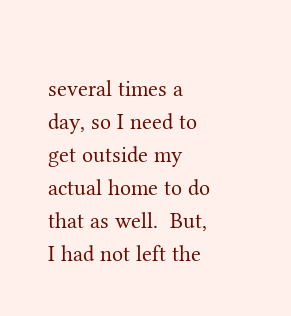several times a day, so I need to get outside my actual home to do that as well.  But, I had not left the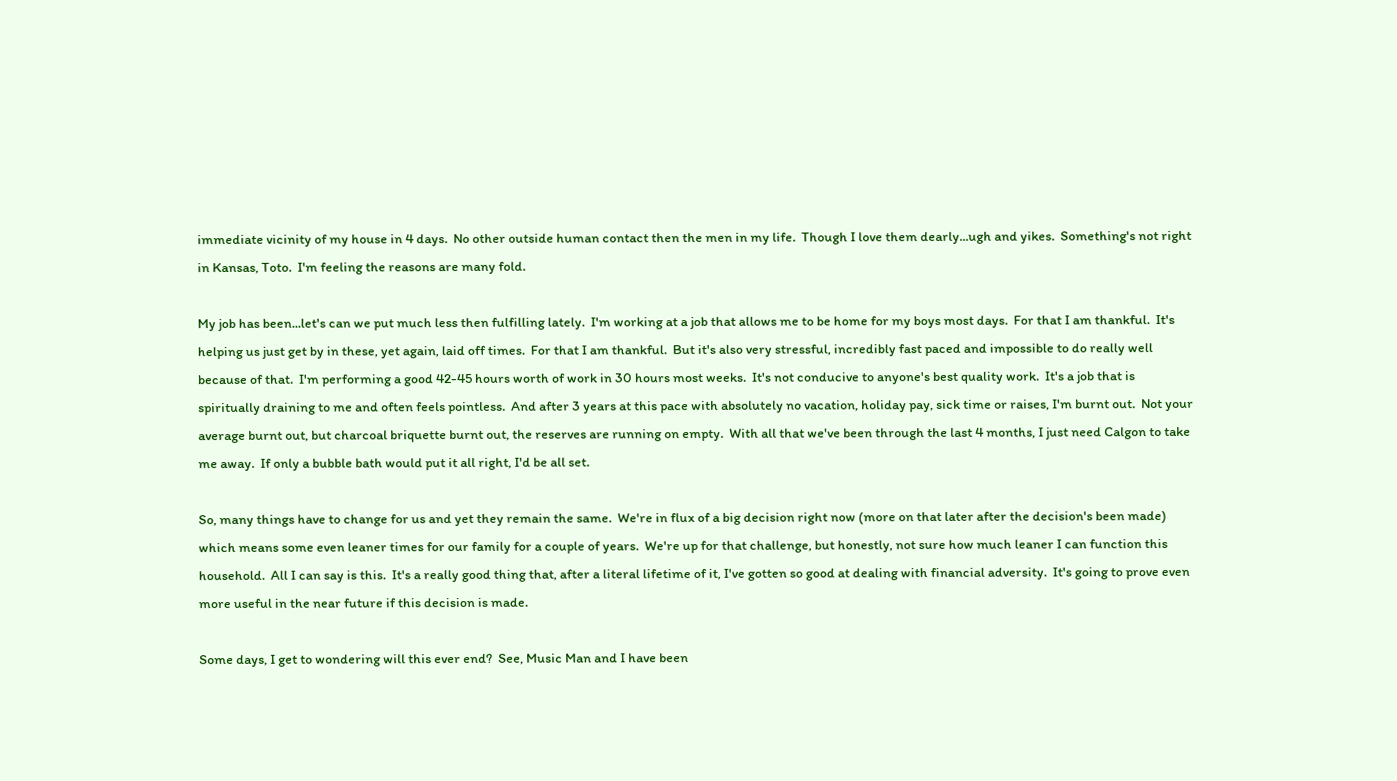immediate vicinity of my house in 4 days.  No other outside human contact then the men in my life.  Though I love them dearly...ugh and yikes.  Something's not right in Kansas, Toto.  I'm feeling the reasons are many fold.

My job has been...let's can we put much less then fulfilling lately.  I'm working at a job that allows me to be home for my boys most days.  For that I am thankful.  It's helping us just get by in these, yet again, laid off times.  For that I am thankful.  But it's also very stressful, incredibly fast paced and impossible to do really well because of that.  I'm performing a good 42-45 hours worth of work in 30 hours most weeks.  It's not conducive to anyone's best quality work.  It's a job that is spiritually draining to me and often feels pointless.  And after 3 years at this pace with absolutely no vacation, holiday pay, sick time or raises, I'm burnt out.  Not your average burnt out, but charcoal briquette burnt out, the reserves are running on empty.  With all that we've been through the last 4 months, I just need Calgon to take me away.  If only a bubble bath would put it all right, I'd be all set.

So, many things have to change for us and yet they remain the same.  We're in flux of a big decision right now (more on that later after the decision's been made) which means some even leaner times for our family for a couple of years.  We're up for that challenge, but honestly, not sure how much leaner I can function this household.  All I can say is this.  It's a really good thing that, after a literal lifetime of it, I've gotten so good at dealing with financial adversity.  It's going to prove even more useful in the near future if this decision is made.

Some days, I get to wondering will this ever end?  See, Music Man and I have been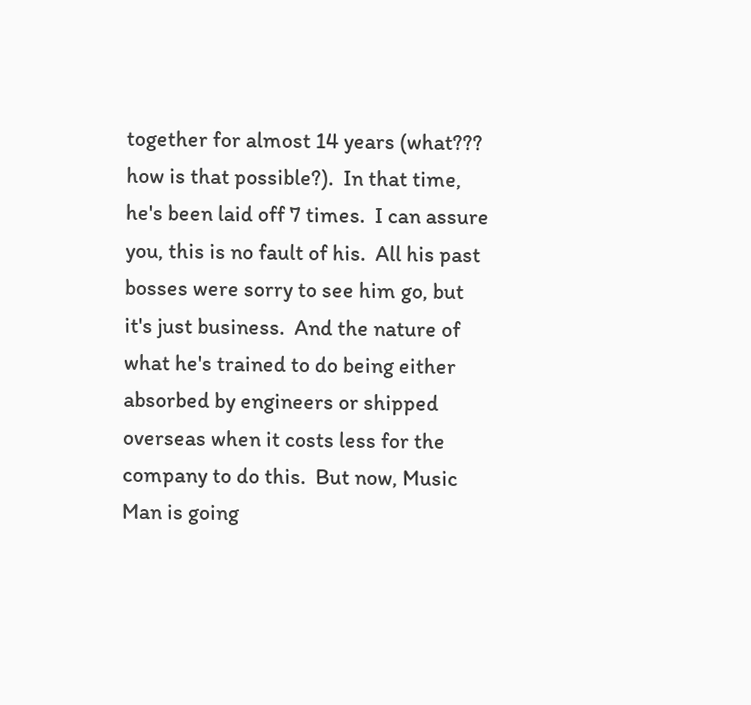together for almost 14 years (what??? how is that possible?).  In that time, he's been laid off 7 times.  I can assure you, this is no fault of his.  All his past bosses were sorry to see him go, but it's just business.  And the nature of what he's trained to do being either absorbed by engineers or shipped overseas when it costs less for the company to do this.  But now, Music Man is going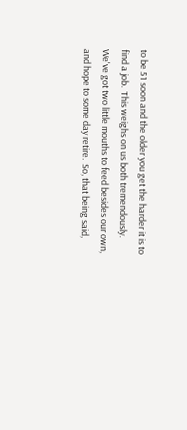to be 51 soon and the older you get the harder it is to find a job.  This weighs on us both tremendously.  We've got two little mouths to feed besides our own, and hope to some day retire.  So, that being said,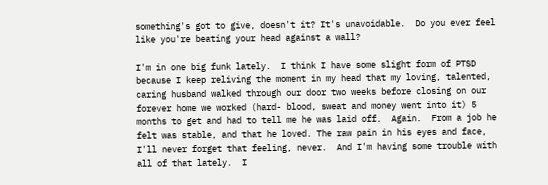something's got to give, doesn't it? It's unavoidable.  Do you ever feel like you're beating your head against a wall?

I'm in one big funk lately.  I think I have some slight form of PTSD because I keep reliving the moment in my head that my loving, talented, caring husband walked through our door two weeks before closing on our forever home we worked (hard- blood, sweat and money went into it) 5 months to get and had to tell me he was laid off.  Again.  From a job he felt was stable, and that he loved. The raw pain in his eyes and face, I'll never forget that feeling, never.  And I'm having some trouble with all of that lately.  I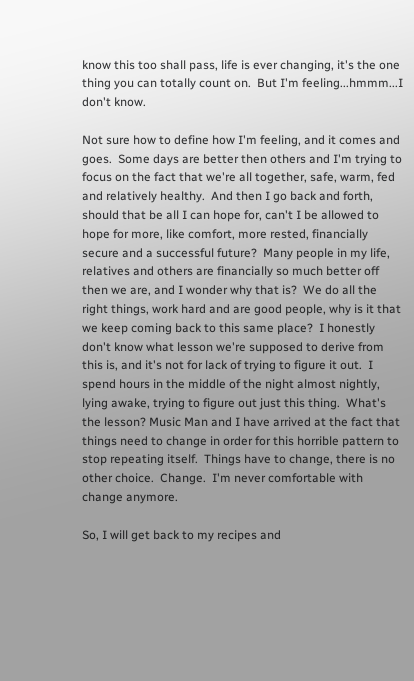know this too shall pass, life is ever changing, it's the one thing you can totally count on.  But I'm feeling...hmmm...I don't know.

Not sure how to define how I'm feeling, and it comes and goes.  Some days are better then others and I'm trying to focus on the fact that we're all together, safe, warm, fed and relatively healthy.  And then I go back and forth, should that be all I can hope for, can't I be allowed to hope for more, like comfort, more rested, financially secure and a successful future?  Many people in my life, relatives and others are financially so much better off then we are, and I wonder why that is?  We do all the right things, work hard and are good people, why is it that we keep coming back to this same place?  I honestly don't know what lesson we're supposed to derive from this is, and it's not for lack of trying to figure it out.  I spend hours in the middle of the night almost nightly, lying awake, trying to figure out just this thing.  What's the lesson? Music Man and I have arrived at the fact that things need to change in order for this horrible pattern to stop repeating itself.  Things have to change, there is no other choice.  Change.  I'm never comfortable with change anymore.

So, I will get back to my recipes and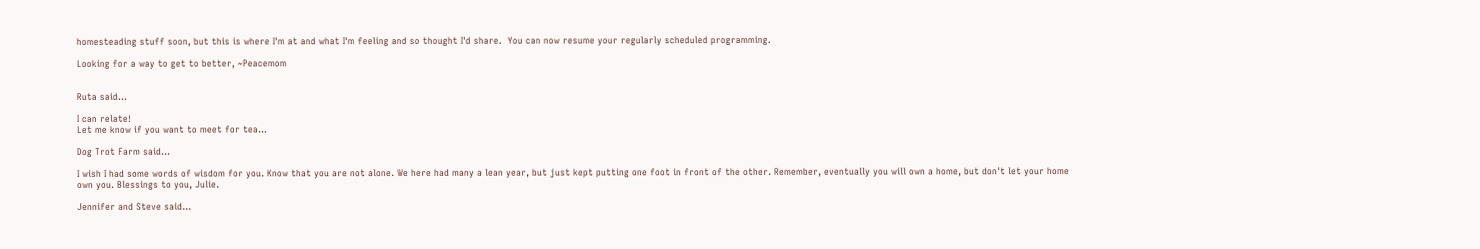homesteading stuff soon, but this is where I'm at and what I'm feeling and so thought I'd share.  You can now resume your regularly scheduled programming.

Looking for a way to get to better, ~Peacemom


Ruta said...

I can relate!
Let me know if you want to meet for tea...

Dog Trot Farm said...

I wish I had some words of wisdom for you. Know that you are not alone. We here had many a lean year, but just kept putting one foot in front of the other. Remember, eventually you will own a home, but don't let your home own you. Blessings to you, Julie.

Jennifer and Steve said...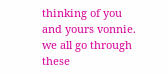thinking of you and yours vonnie. we all go through these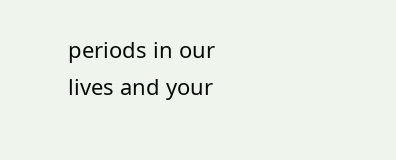periods in our lives and your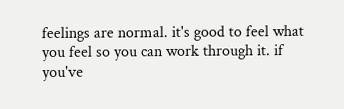feelings are normal. it's good to feel what you feel so you can work through it. if you've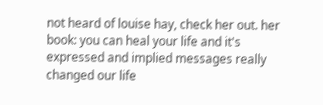not heard of louise hay, check her out. her book: you can heal your life and it's expressed and implied messages really changed our life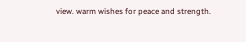view. warm wishes for peace and strength.